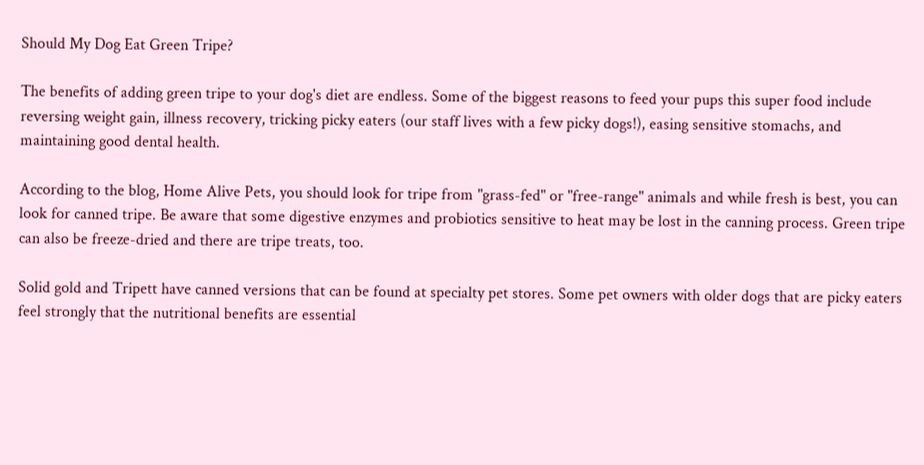Should My Dog Eat Green Tripe?

The benefits of adding green tripe to your dog's diet are endless. Some of the biggest reasons to feed your pups this super food include reversing weight gain, illness recovery, tricking picky eaters (our staff lives with a few picky dogs!), easing sensitive stomachs, and maintaining good dental health.

According to the blog, Home Alive Pets, you should look for tripe from "grass-fed" or "free-range" animals and while fresh is best, you can look for canned tripe. Be aware that some digestive enzymes and probiotics sensitive to heat may be lost in the canning process. Green tripe can also be freeze-dried and there are tripe treats, too.

Solid gold and Tripett have canned versions that can be found at specialty pet stores. Some pet owners with older dogs that are picky eaters feel strongly that the nutritional benefits are essential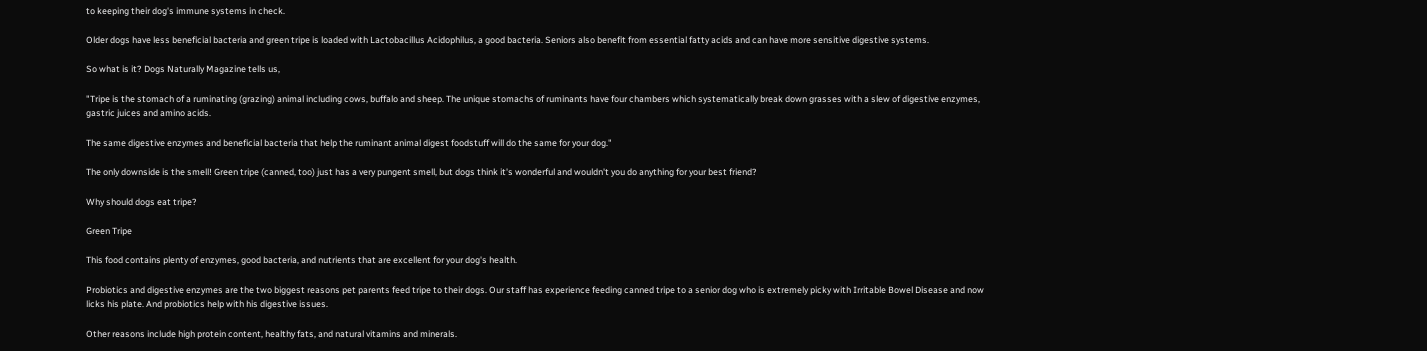to keeping their dog's immune systems in check.

Older dogs have less beneficial bacteria and green tripe is loaded with Lactobacillus Acidophilus, a good bacteria. Seniors also benefit from essential fatty acids and can have more sensitive digestive systems.

So what is it? Dogs Naturally Magazine tells us,

"Tripe is the stomach of a ruminating (grazing) animal including cows, buffalo and sheep. The unique stomachs of ruminants have four chambers which systematically break down grasses with a slew of digestive enzymes, gastric juices and amino acids.

The same digestive enzymes and beneficial bacteria that help the ruminant animal digest foodstuff will do the same for your dog."

The only downside is the smell! Green tripe (canned, too) just has a very pungent smell, but dogs think it's wonderful and wouldn't you do anything for your best friend?

Why should dogs eat tripe?

Green Tripe

This food contains plenty of enzymes, good bacteria, and nutrients that are excellent for your dog's health.

Probiotics and digestive enzymes are the two biggest reasons pet parents feed tripe to their dogs. Our staff has experience feeding canned tripe to a senior dog who is extremely picky with Irritable Bowel Disease and now licks his plate. And probiotics help with his digestive issues.

Other reasons include high protein content, healthy fats, and natural vitamins and minerals.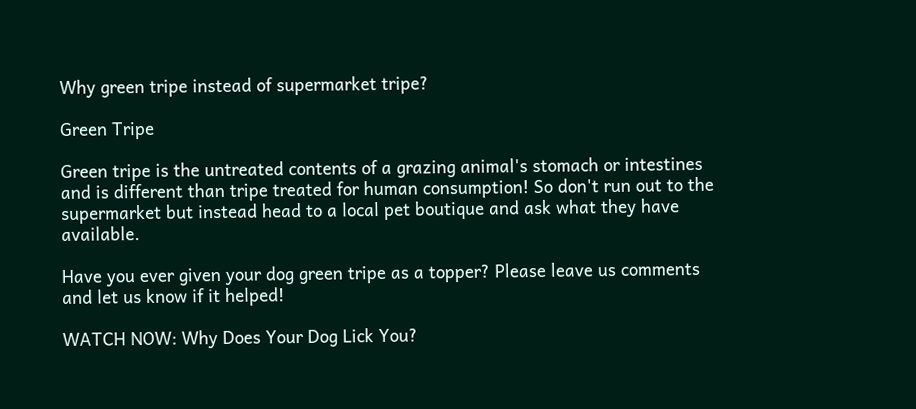Why green tripe instead of supermarket tripe?

Green Tripe

Green tripe is the untreated contents of a grazing animal's stomach or intestines and is different than tripe treated for human consumption! So don't run out to the supermarket but instead head to a local pet boutique and ask what they have available.

Have you ever given your dog green tripe as a topper? Please leave us comments and let us know if it helped!

WATCH NOW: Why Does Your Dog Lick You?